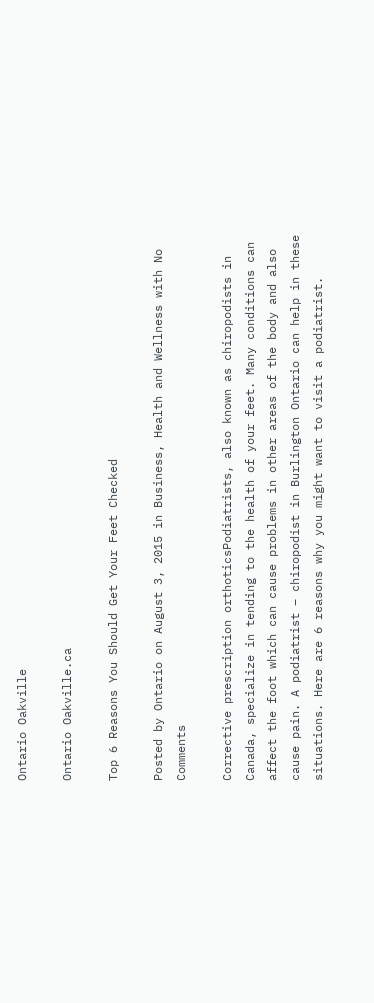Ontario Oakville

Ontario Oakville.ca

Top 6 Reasons You Should Get Your Feet Checked

Posted by Ontario on August 3, 2015 in Business, Health and Wellness with No Comments

Corrective prescription orthoticsPodiatrists, also known as chiropodists in Canada, specialize in tending to the health of your feet. Many conditions can affect the foot which can cause problems in other areas of the body and also cause pain. A podiatrist – chiropodist in Burlington Ontario can help in these situations. Here are 6 reasons why you might want to visit a podiatrist.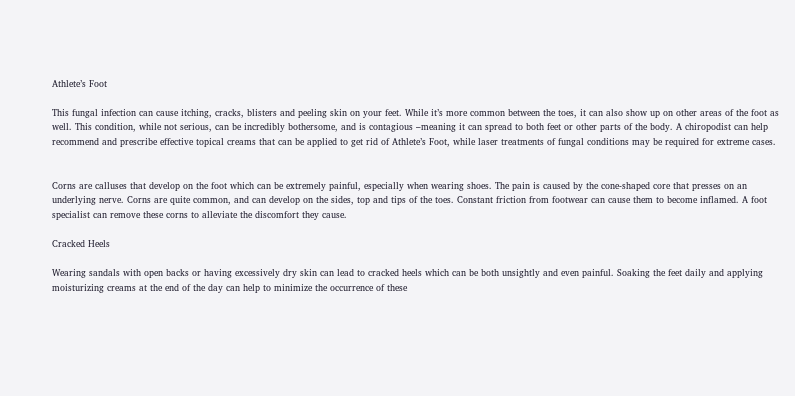Athlete’s Foot

This fungal infection can cause itching, cracks, blisters and peeling skin on your feet. While it’s more common between the toes, it can also show up on other areas of the foot as well. This condition, while not serious, can be incredibly bothersome, and is contagious –meaning it can spread to both feet or other parts of the body. A chiropodist can help recommend and prescribe effective topical creams that can be applied to get rid of Athlete’s Foot, while laser treatments of fungal conditions may be required for extreme cases.


Corns are calluses that develop on the foot which can be extremely painful, especially when wearing shoes. The pain is caused by the cone-shaped core that presses on an underlying nerve. Corns are quite common, and can develop on the sides, top and tips of the toes. Constant friction from footwear can cause them to become inflamed. A foot specialist can remove these corns to alleviate the discomfort they cause.

Cracked Heels

Wearing sandals with open backs or having excessively dry skin can lead to cracked heels which can be both unsightly and even painful. Soaking the feet daily and applying moisturizing creams at the end of the day can help to minimize the occurrence of these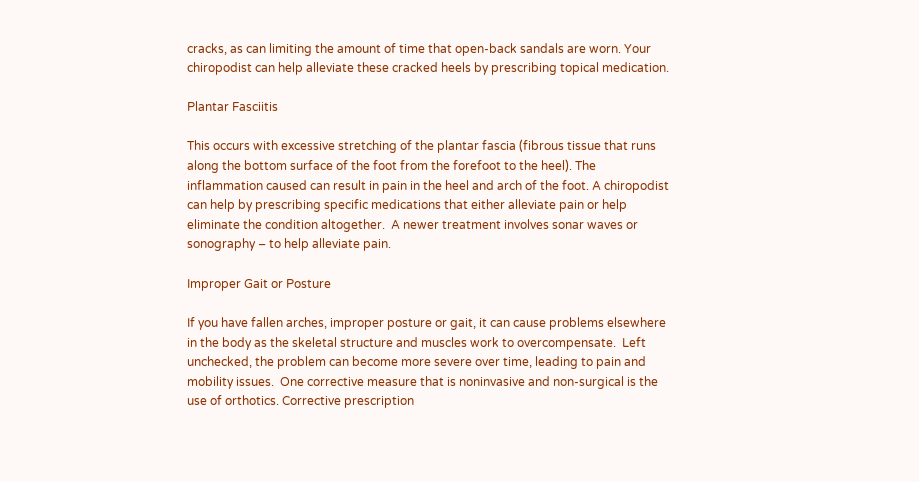cracks, as can limiting the amount of time that open-back sandals are worn. Your chiropodist can help alleviate these cracked heels by prescribing topical medication.

Plantar Fasciitis

This occurs with excessive stretching of the plantar fascia (fibrous tissue that runs along the bottom surface of the foot from the forefoot to the heel). The inflammation caused can result in pain in the heel and arch of the foot. A chiropodist can help by prescribing specific medications that either alleviate pain or help eliminate the condition altogether.  A newer treatment involves sonar waves or sonography – to help alleviate pain.

Improper Gait or Posture

If you have fallen arches, improper posture or gait, it can cause problems elsewhere in the body as the skeletal structure and muscles work to overcompensate.  Left unchecked, the problem can become more severe over time, leading to pain and mobility issues.  One corrective measure that is noninvasive and non-surgical is the use of orthotics. Corrective prescription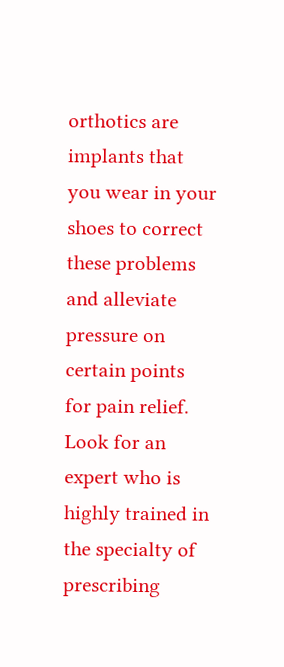orthotics are implants that you wear in your shoes to correct these problems and alleviate pressure on certain points for pain relief.  Look for an expert who is highly trained in the specialty of prescribing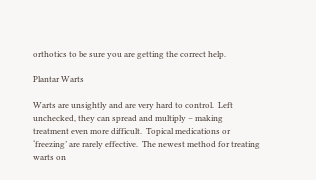orthotics to be sure you are getting the correct help.

Plantar Warts

Warts are unsightly and are very hard to control.  Left unchecked, they can spread and multiply – making treatment even more difficult.  Topical medications or ‘freezing’ are rarely effective.  The newest method for treating warts on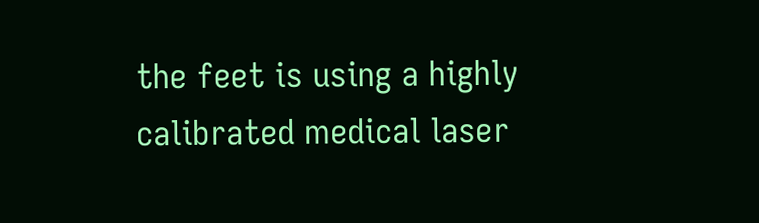the feet is using a highly calibrated medical laser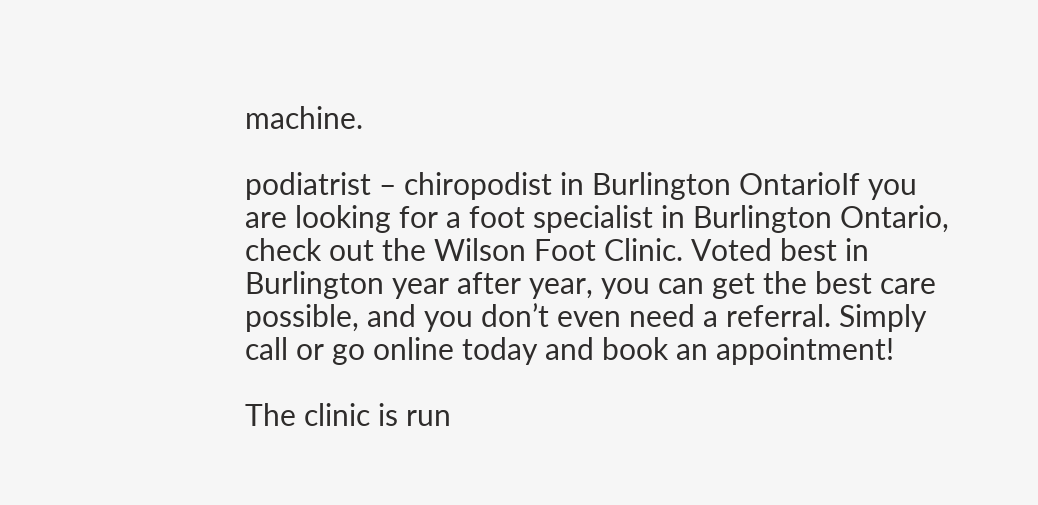machine.

podiatrist – chiropodist in Burlington OntarioIf you are looking for a foot specialist in Burlington Ontario, check out the Wilson Foot Clinic. Voted best in Burlington year after year, you can get the best care possible, and you don’t even need a referral. Simply call or go online today and book an appointment!

The clinic is run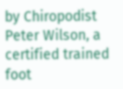by Chiropodist Peter Wilson, a certified trained foot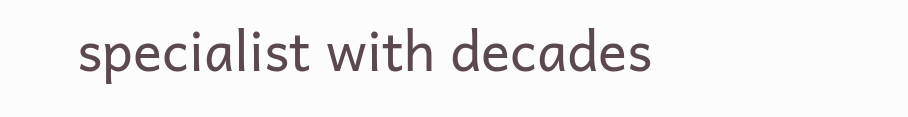specialist with decades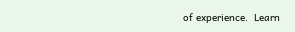of experience.  Learn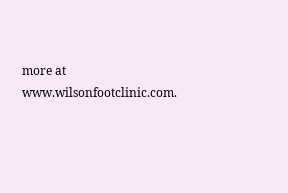more at www.wilsonfootclinic.com.